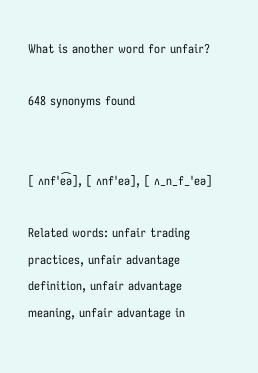What is another word for unfair?

648 synonyms found


[ ʌnfˈe͡ə], [ ʌnfˈeə], [ ʌ_n_f_ˈeə]

Related words: unfair trading practices, unfair advantage definition, unfair advantage meaning, unfair advantage in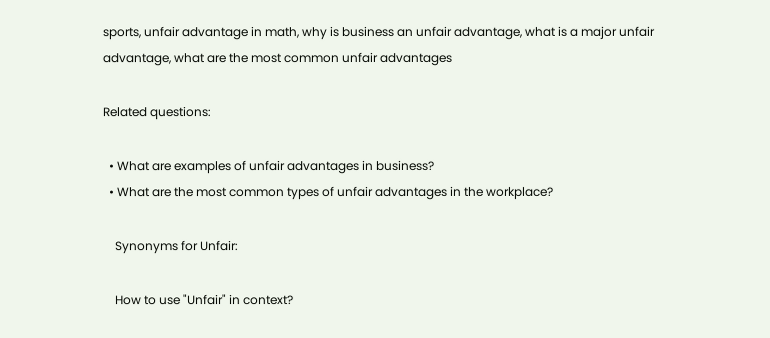sports, unfair advantage in math, why is business an unfair advantage, what is a major unfair advantage, what are the most common unfair advantages

Related questions:

  • What are examples of unfair advantages in business?
  • What are the most common types of unfair advantages in the workplace?

    Synonyms for Unfair:

    How to use "Unfair" in context?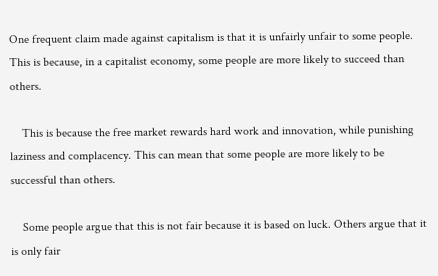One frequent claim made against capitalism is that it is unfairly unfair to some people. This is because, in a capitalist economy, some people are more likely to succeed than others.

    This is because the free market rewards hard work and innovation, while punishing laziness and complacency. This can mean that some people are more likely to be successful than others.

    Some people argue that this is not fair because it is based on luck. Others argue that it is only fair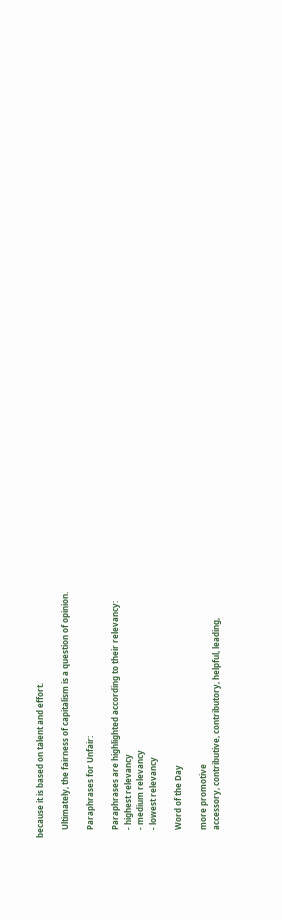because it is based on talent and effort.

    Ultimately, the fairness of capitalism is a question of opinion.

    Paraphrases for Unfair:

    Paraphrases are highlighted according to their relevancy:
    - highest relevancy
    - medium relevancy
    - lowest relevancy

    Word of the Day

    more promotive
    accessory, contributive, contributory, helpful, leading,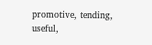promotive, tending, useful,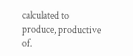calculated to produce, productive of.